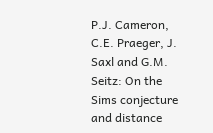P.J. Cameron, C.E. Praeger, J. Saxl and G.M. Seitz: On the Sims conjecture and distance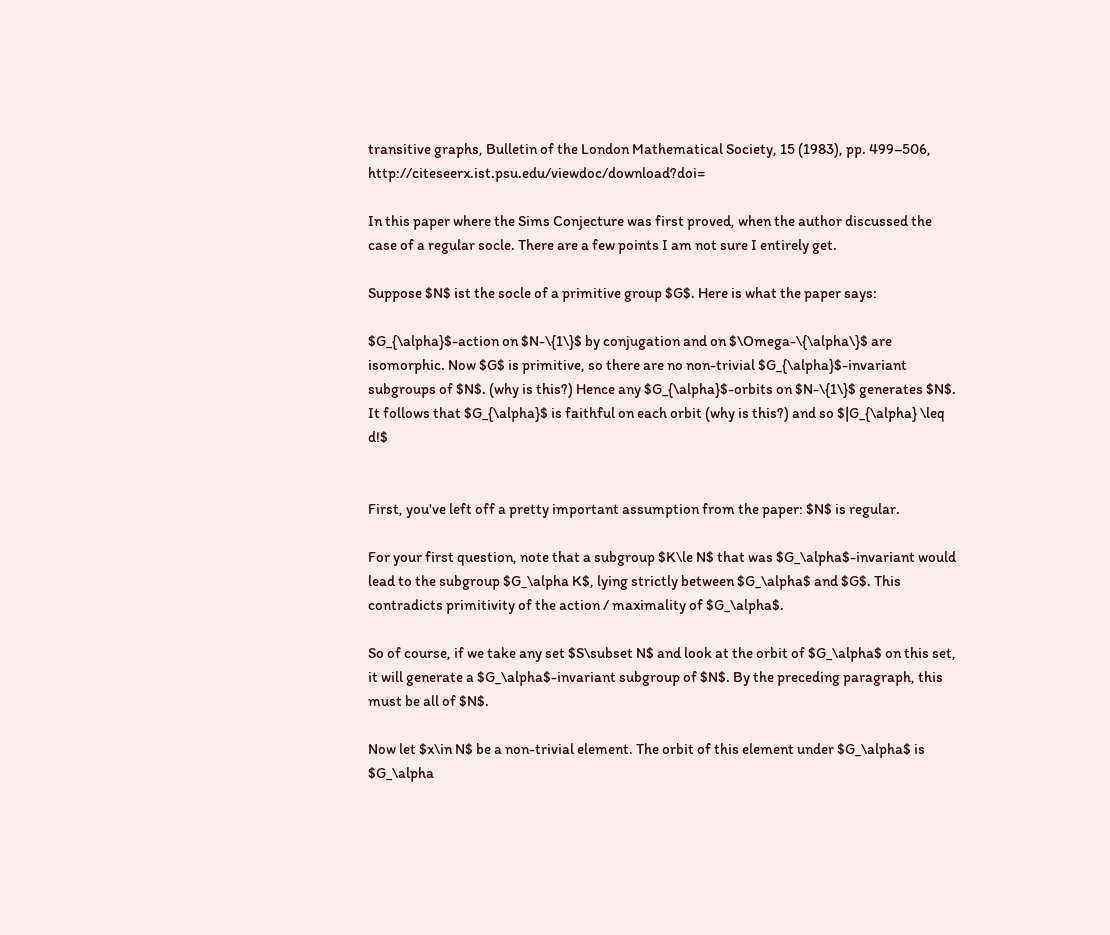transitive graphs, Bulletin of the London Mathematical Society, 15 (1983), pp. 499–506, http://citeseerx.ist.psu.edu/viewdoc/download?doi=

In this paper where the Sims Conjecture was first proved, when the author discussed the case of a regular socle. There are a few points I am not sure I entirely get.

Suppose $N$ ist the socle of a primitive group $G$. Here is what the paper says:

$G_{\alpha}$-action on $N-\{1\}$ by conjugation and on $\Omega-\{\alpha\}$ are isomorphic. Now $G$ is primitive, so there are no non-trivial $G_{\alpha}$-invariant subgroups of $N$. (why is this?) Hence any $G_{\alpha}$-orbits on $N-\{1\}$ generates $N$. It follows that $G_{\alpha}$ is faithful on each orbit (why is this?) and so $|G_{\alpha} \leq d!$


First, you've left off a pretty important assumption from the paper: $N$ is regular.

For your first question, note that a subgroup $K\le N$ that was $G_\alpha$-invariant would lead to the subgroup $G_\alpha K$, lying strictly between $G_\alpha$ and $G$. This contradicts primitivity of the action / maximality of $G_\alpha$.

So of course, if we take any set $S\subset N$ and look at the orbit of $G_\alpha$ on this set, it will generate a $G_\alpha$-invariant subgroup of $N$. By the preceding paragraph, this must be all of $N$.

Now let $x\in N$ be a non-trivial element. The orbit of this element under $G_\alpha$ is $G_\alpha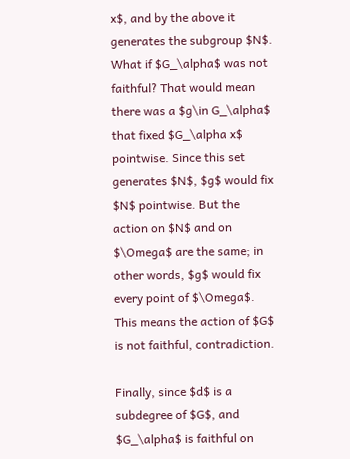x$, and by the above it generates the subgroup $N$. What if $G_\alpha$ was not faithful? That would mean there was a $g\in G_\alpha$ that fixed $G_\alpha x$ pointwise. Since this set generates $N$, $g$ would fix $N$ pointwise. But the action on $N$ and on $\Omega$ are the same; in other words, $g$ would fix every point of $\Omega$. This means the action of $G$ is not faithful, contradiction.

Finally, since $d$ is a subdegree of $G$, and $G_\alpha$ is faithful on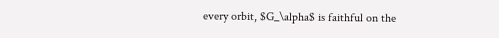every orbit, $G_\alpha$ is faithful on the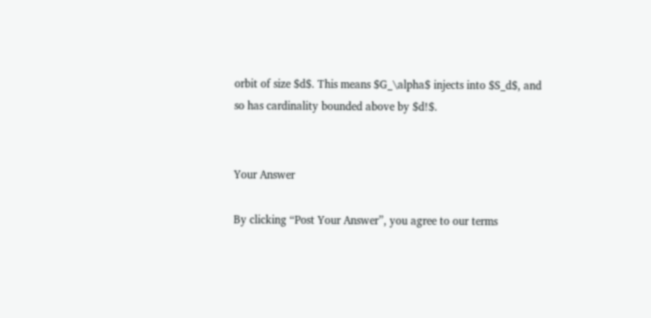orbit of size $d$. This means $G_\alpha$ injects into $S_d$, and so has cardinality bounded above by $d!$.


Your Answer

By clicking “Post Your Answer”, you agree to our terms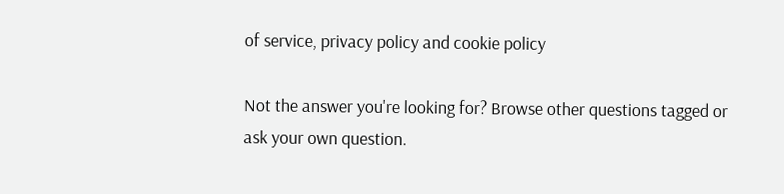of service, privacy policy and cookie policy

Not the answer you're looking for? Browse other questions tagged or ask your own question.